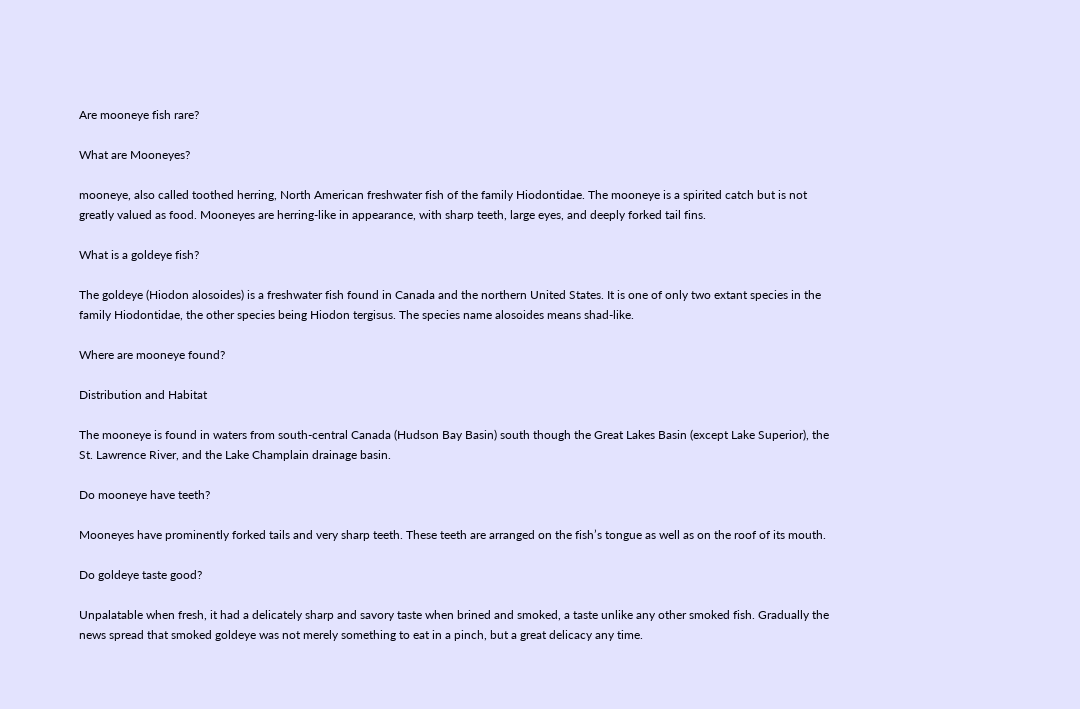Are mooneye fish rare?

What are Mooneyes?

mooneye, also called toothed herring, North American freshwater fish of the family Hiodontidae. The mooneye is a spirited catch but is not greatly valued as food. Mooneyes are herring-like in appearance, with sharp teeth, large eyes, and deeply forked tail fins.

What is a goldeye fish?

The goldeye (Hiodon alosoides) is a freshwater fish found in Canada and the northern United States. It is one of only two extant species in the family Hiodontidae, the other species being Hiodon tergisus. The species name alosoides means shad-like.

Where are mooneye found?

Distribution and Habitat

The mooneye is found in waters from south-central Canada (Hudson Bay Basin) south though the Great Lakes Basin (except Lake Superior), the St. Lawrence River, and the Lake Champlain drainage basin.

Do mooneye have teeth?

Mooneyes have prominently forked tails and very sharp teeth. These teeth are arranged on the fish’s tongue as well as on the roof of its mouth.

Do goldeye taste good?

Unpalatable when fresh, it had a delicately sharp and savory taste when brined and smoked, a taste unlike any other smoked fish. Gradually the news spread that smoked goldeye was not merely something to eat in a pinch, but a great delicacy any time.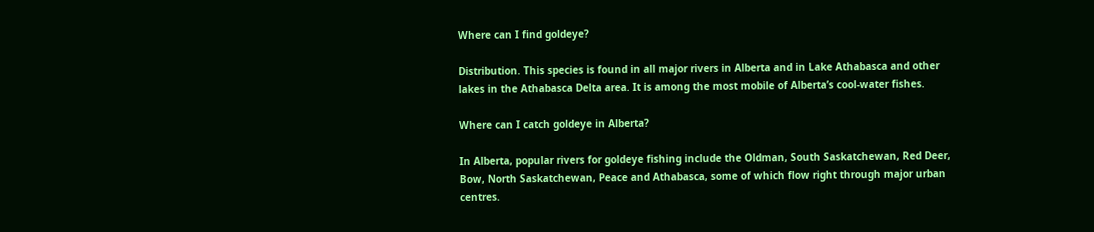Where can I find goldeye?

Distribution. This species is found in all major rivers in Alberta and in Lake Athabasca and other lakes in the Athabasca Delta area. It is among the most mobile of Alberta’s cool-water fishes.

Where can I catch goldeye in Alberta?

In Alberta, popular rivers for goldeye fishing include the Oldman, South Saskatchewan, Red Deer, Bow, North Saskatchewan, Peace and Athabasca, some of which flow right through major urban centres.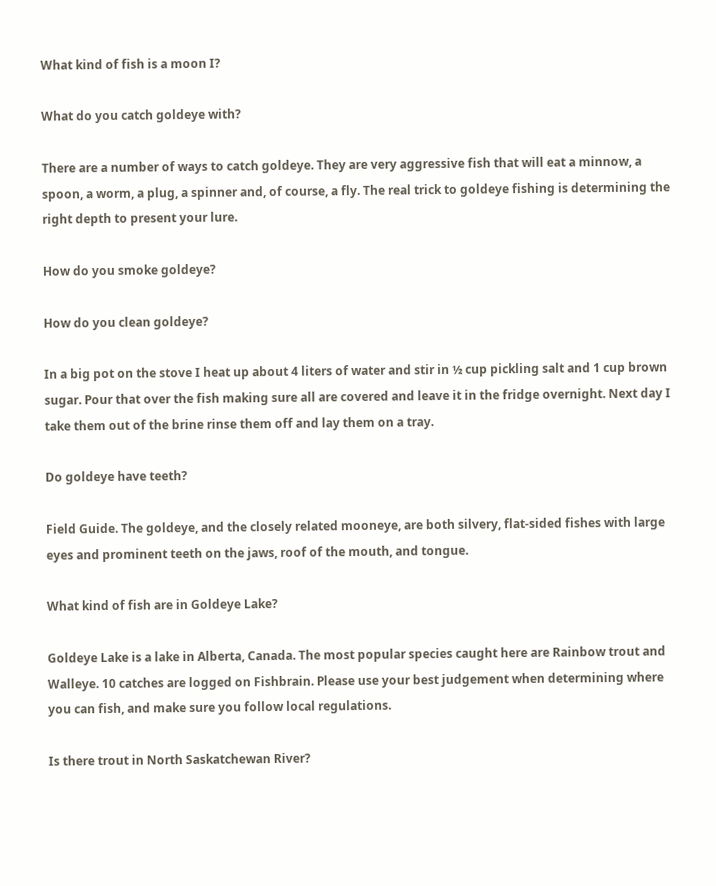What kind of fish is a moon I?

What do you catch goldeye with?

There are a number of ways to catch goldeye. They are very aggressive fish that will eat a minnow, a spoon, a worm, a plug, a spinner and, of course, a fly. The real trick to goldeye fishing is determining the right depth to present your lure.

How do you smoke goldeye?

How do you clean goldeye?

In a big pot on the stove I heat up about 4 liters of water and stir in ½ cup pickling salt and 1 cup brown sugar. Pour that over the fish making sure all are covered and leave it in the fridge overnight. Next day I take them out of the brine rinse them off and lay them on a tray.

Do goldeye have teeth?

Field Guide. The goldeye, and the closely related mooneye, are both silvery, flat-sided fishes with large eyes and prominent teeth on the jaws, roof of the mouth, and tongue.

What kind of fish are in Goldeye Lake?

Goldeye Lake is a lake in Alberta, Canada. The most popular species caught here are Rainbow trout and Walleye. 10 catches are logged on Fishbrain. Please use your best judgement when determining where you can fish, and make sure you follow local regulations.

Is there trout in North Saskatchewan River?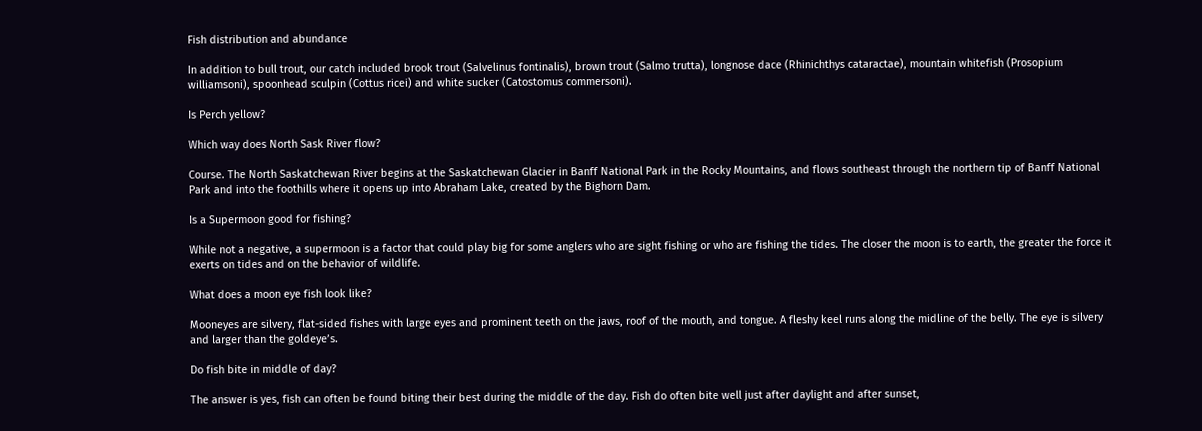Fish distribution and abundance

In addition to bull trout, our catch included brook trout (Salvelinus fontinalis), brown trout (Salmo trutta), longnose dace (Rhinichthys cataractae), mountain whitefish (Prosopium williamsoni), spoonhead sculpin (Cottus ricei) and white sucker (Catostomus commersoni).

Is Perch yellow?

Which way does North Sask River flow?

Course. The North Saskatchewan River begins at the Saskatchewan Glacier in Banff National Park in the Rocky Mountains, and flows southeast through the northern tip of Banff National Park and into the foothills where it opens up into Abraham Lake, created by the Bighorn Dam.

Is a Supermoon good for fishing?

While not a negative, a supermoon is a factor that could play big for some anglers who are sight fishing or who are fishing the tides. The closer the moon is to earth, the greater the force it exerts on tides and on the behavior of wildlife.

What does a moon eye fish look like?

Mooneyes are silvery, flat-sided fishes with large eyes and prominent teeth on the jaws, roof of the mouth, and tongue. A fleshy keel runs along the midline of the belly. The eye is silvery and larger than the goldeye’s.

Do fish bite in middle of day?

The answer is yes, fish can often be found biting their best during the middle of the day. Fish do often bite well just after daylight and after sunset,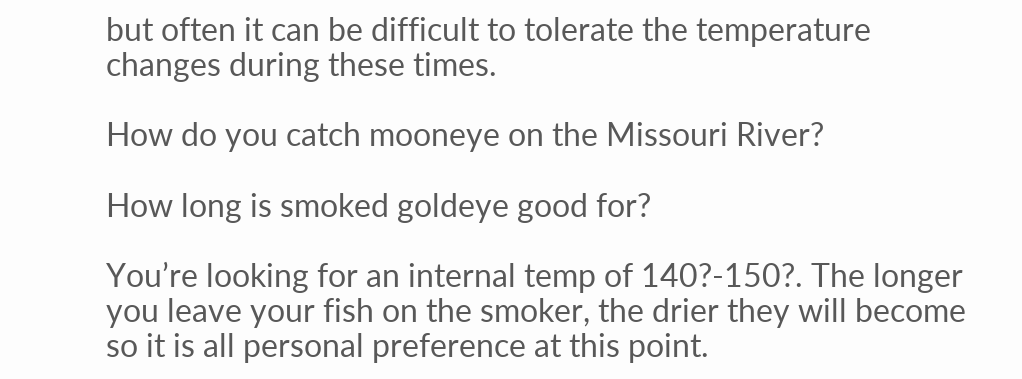but often it can be difficult to tolerate the temperature changes during these times.

How do you catch mooneye on the Missouri River?

How long is smoked goldeye good for?

You’re looking for an internal temp of 140?-150?. The longer you leave your fish on the smoker, the drier they will become so it is all personal preference at this point.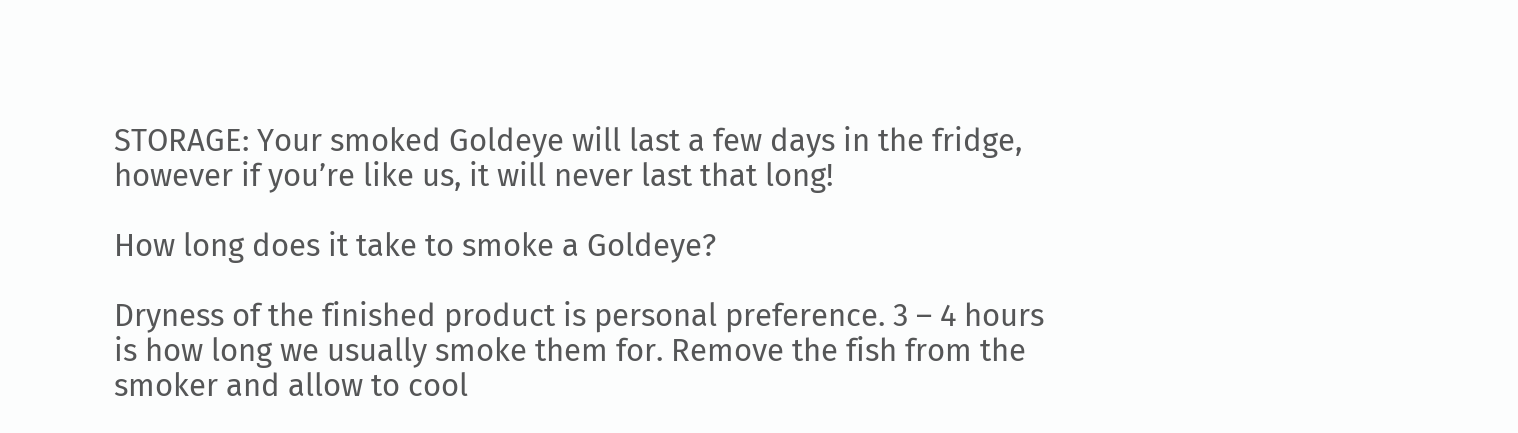STORAGE: Your smoked Goldeye will last a few days in the fridge, however if you’re like us, it will never last that long!

How long does it take to smoke a Goldeye?

Dryness of the finished product is personal preference. 3 – 4 hours is how long we usually smoke them for. Remove the fish from the smoker and allow to cool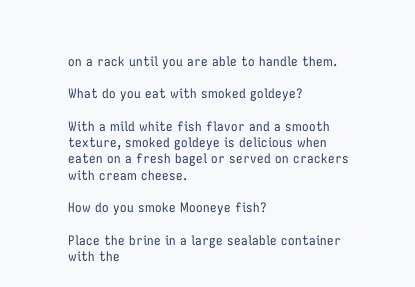on a rack until you are able to handle them.

What do you eat with smoked goldeye?

With a mild white fish flavor and a smooth texture, smoked goldeye is delicious when eaten on a fresh bagel or served on crackers with cream cheese.

How do you smoke Mooneye fish?

Place the brine in a large sealable container with the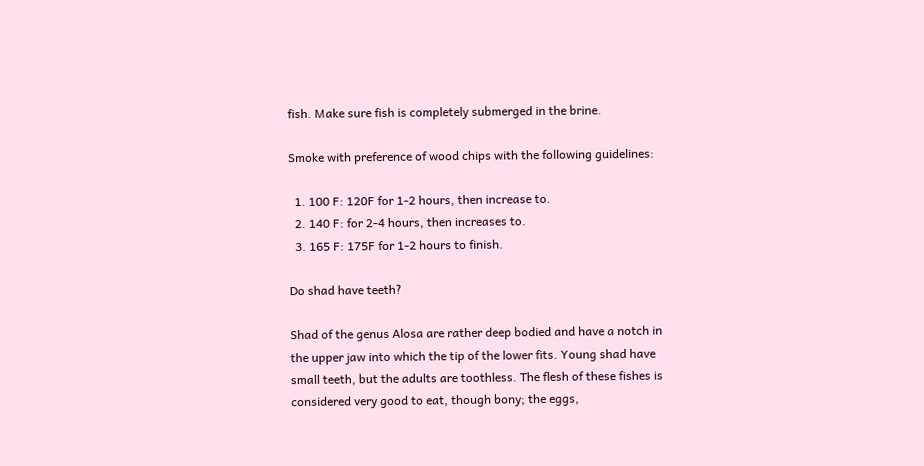fish. Make sure fish is completely submerged in the brine.

Smoke with preference of wood chips with the following guidelines:

  1. 100 F: 120F for 1-2 hours, then increase to.
  2. 140 F: for 2-4 hours, then increases to.
  3. 165 F: 175F for 1-2 hours to finish.

Do shad have teeth?

Shad of the genus Alosa are rather deep bodied and have a notch in the upper jaw into which the tip of the lower fits. Young shad have small teeth, but the adults are toothless. The flesh of these fishes is considered very good to eat, though bony; the eggs,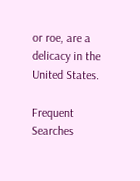or roe, are a delicacy in the United States.

Frequent Searches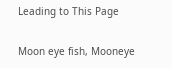Leading to This Page

Moon eye fish, Mooneye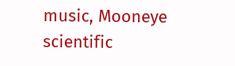music, Mooneye scientific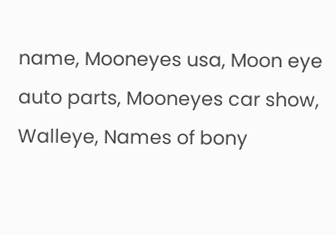name, Mooneyes usa, Moon eye auto parts, Mooneyes car show, Walleye, Names of bony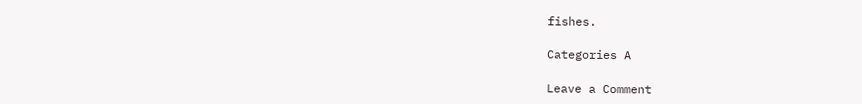fishes.

Categories A

Leave a Comment